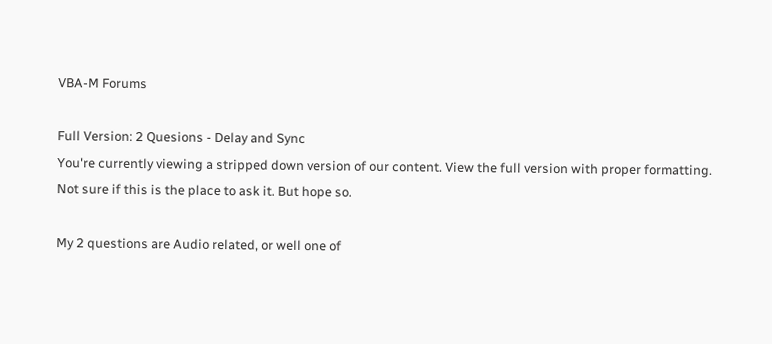VBA-M Forums

Full Version: 2 Quesions - Delay and Sync
You're currently viewing a stripped down version of our content. View the full version with proper formatting.
Not sure if this is the place to ask it. But hope so.

My 2 questions are Audio related, or well one of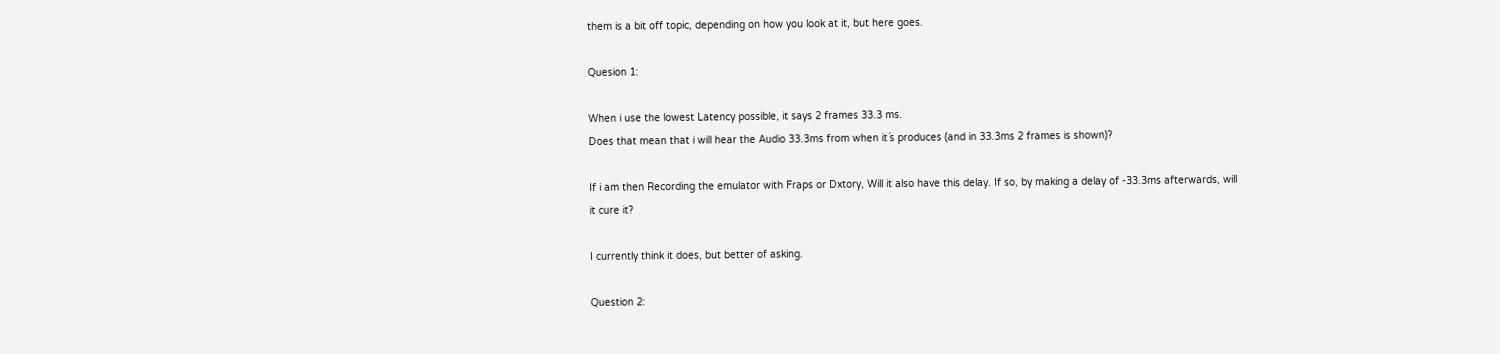them is a bit off topic, depending on how you look at it, but here goes.

Quesion 1:

When i use the lowest Latency possible, it says 2 frames 33.3 ms.
Does that mean that i will hear the Audio 33.3ms from when it´s produces (and in 33.3ms 2 frames is shown)?

If i am then Recording the emulator with Fraps or Dxtory, Will it also have this delay. If so, by making a delay of -33.3ms afterwards, will it cure it?

I currently think it does, but better of asking.

Question 2: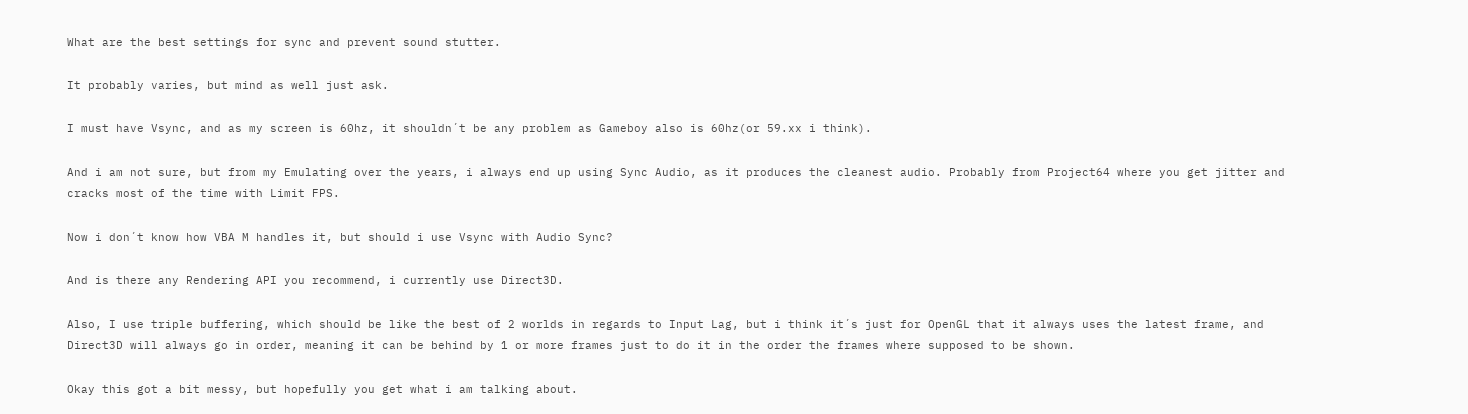What are the best settings for sync and prevent sound stutter.

It probably varies, but mind as well just ask.

I must have Vsync, and as my screen is 60hz, it shouldn´t be any problem as Gameboy also is 60hz(or 59.xx i think).

And i am not sure, but from my Emulating over the years, i always end up using Sync Audio, as it produces the cleanest audio. Probably from Project64 where you get jitter and cracks most of the time with Limit FPS.

Now i don´t know how VBA M handles it, but should i use Vsync with Audio Sync?

And is there any Rendering API you recommend, i currently use Direct3D.

Also, I use triple buffering, which should be like the best of 2 worlds in regards to Input Lag, but i think it´s just for OpenGL that it always uses the latest frame, and Direct3D will always go in order, meaning it can be behind by 1 or more frames just to do it in the order the frames where supposed to be shown.

Okay this got a bit messy, but hopefully you get what i am talking about.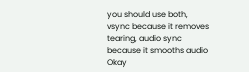you should use both, vsync because it removes tearing, audio sync because it smooths audio
Okay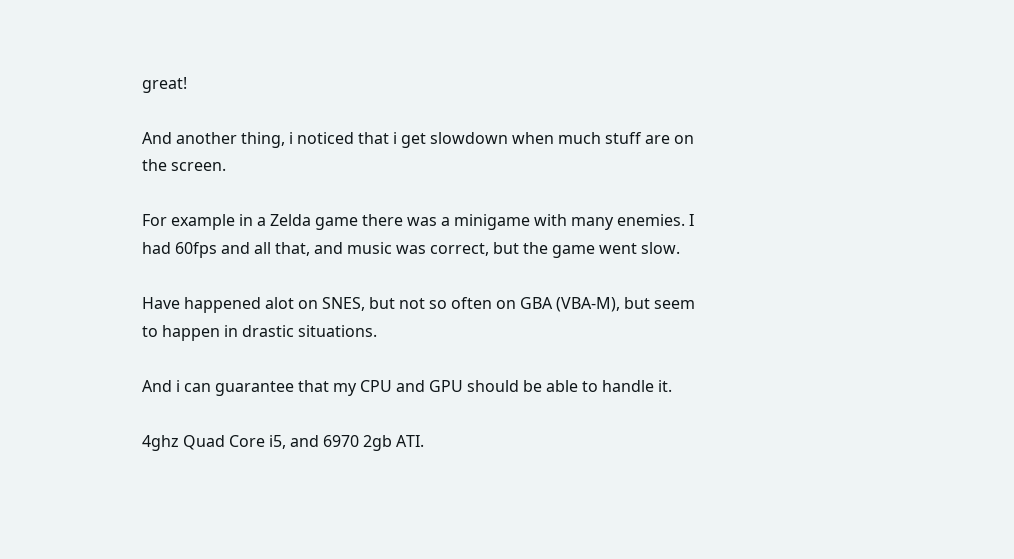great!

And another thing, i noticed that i get slowdown when much stuff are on the screen.

For example in a Zelda game there was a minigame with many enemies. I had 60fps and all that, and music was correct, but the game went slow.

Have happened alot on SNES, but not so often on GBA (VBA-M), but seem to happen in drastic situations.

And i can guarantee that my CPU and GPU should be able to handle it.

4ghz Quad Core i5, and 6970 2gb ATI.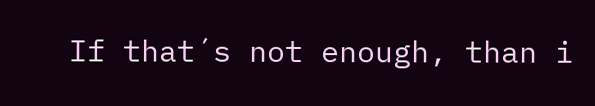If that´s not enough, than i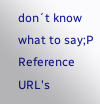don´t know what to say;P
Reference URL's